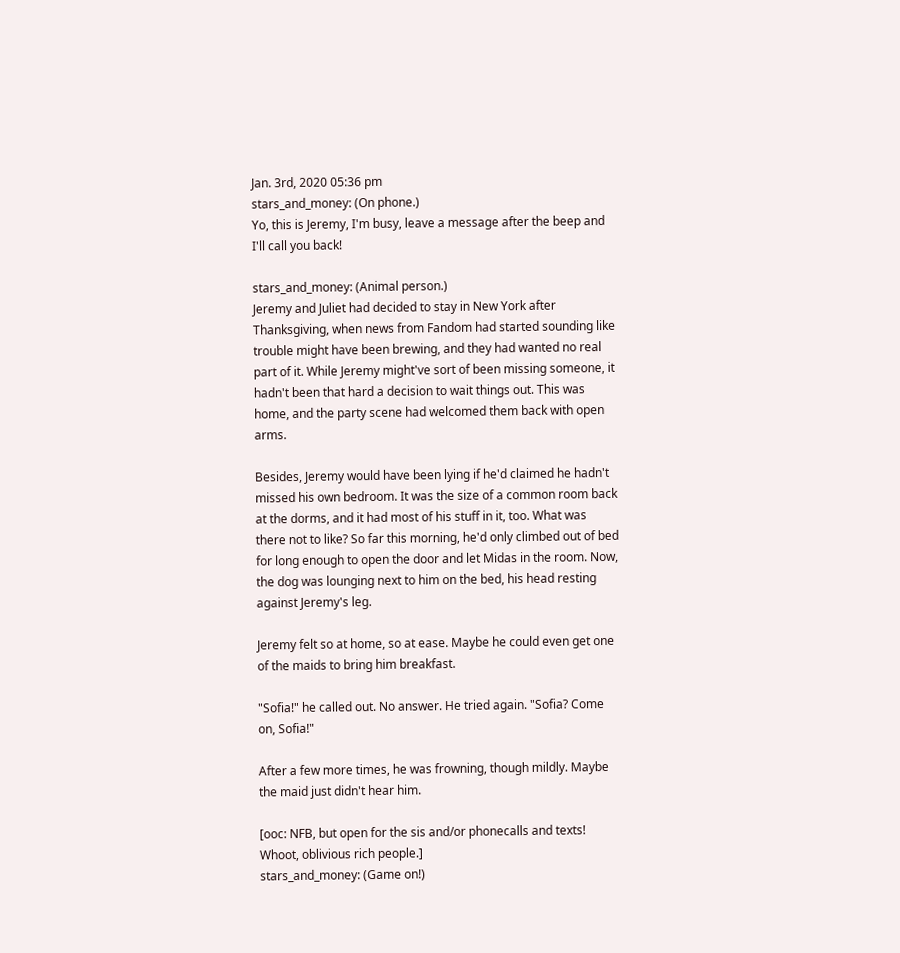Jan. 3rd, 2020 05:36 pm
stars_and_money: (On phone.)
Yo, this is Jeremy, I'm busy, leave a message after the beep and I'll call you back!

stars_and_money: (Animal person.)
Jeremy and Juliet had decided to stay in New York after Thanksgiving, when news from Fandom had started sounding like trouble might have been brewing, and they had wanted no real part of it. While Jeremy might've sort of been missing someone, it hadn't been that hard a decision to wait things out. This was home, and the party scene had welcomed them back with open arms.

Besides, Jeremy would have been lying if he'd claimed he hadn't missed his own bedroom. It was the size of a common room back at the dorms, and it had most of his stuff in it, too. What was there not to like? So far this morning, he'd only climbed out of bed for long enough to open the door and let Midas in the room. Now, the dog was lounging next to him on the bed, his head resting against Jeremy's leg.

Jeremy felt so at home, so at ease. Maybe he could even get one of the maids to bring him breakfast.

"Sofia!" he called out. No answer. He tried again. "Sofia? Come on, Sofia!"

After a few more times, he was frowning, though mildly. Maybe the maid just didn't hear him.

[ooc: NFB, but open for the sis and/or phonecalls and texts! Whoot, oblivious rich people.]
stars_and_money: (Game on!)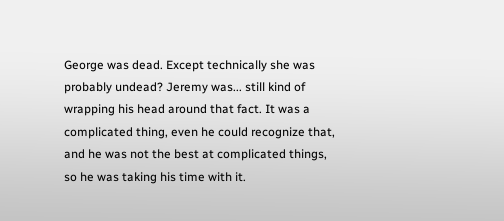George was dead. Except technically she was probably undead? Jeremy was... still kind of wrapping his head around that fact. It was a complicated thing, even he could recognize that, and he was not the best at complicated things, so he was taking his time with it.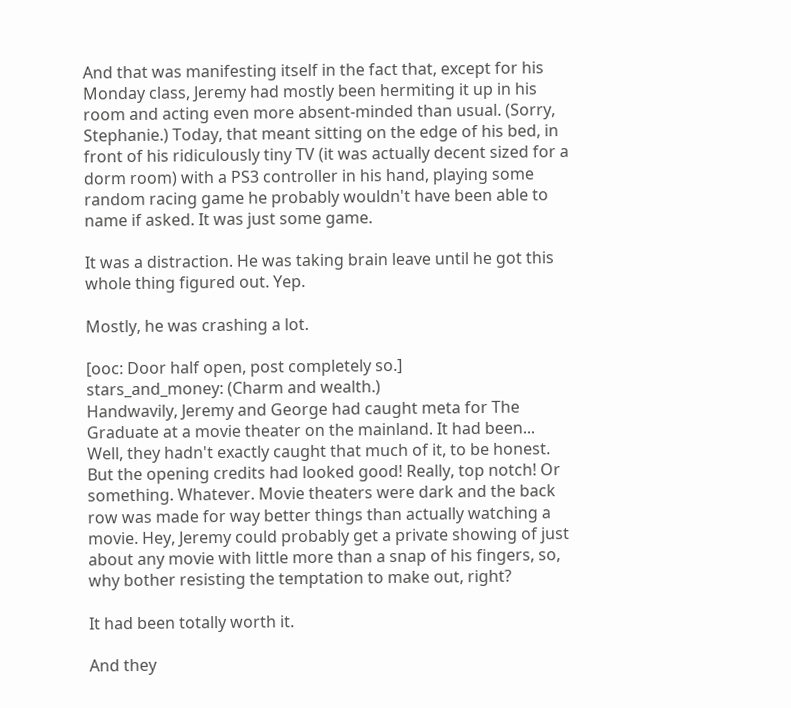And that was manifesting itself in the fact that, except for his Monday class, Jeremy had mostly been hermiting it up in his room and acting even more absent-minded than usual. (Sorry, Stephanie.) Today, that meant sitting on the edge of his bed, in front of his ridiculously tiny TV (it was actually decent sized for a dorm room) with a PS3 controller in his hand, playing some random racing game he probably wouldn't have been able to name if asked. It was just some game.

It was a distraction. He was taking brain leave until he got this whole thing figured out. Yep.

Mostly, he was crashing a lot.

[ooc: Door half open, post completely so.]
stars_and_money: (Charm and wealth.)
Handwavily, Jeremy and George had caught meta for The Graduate at a movie theater on the mainland. It had been... Well, they hadn't exactly caught that much of it, to be honest. But the opening credits had looked good! Really, top notch! Or something. Whatever. Movie theaters were dark and the back row was made for way better things than actually watching a movie. Hey, Jeremy could probably get a private showing of just about any movie with little more than a snap of his fingers, so, why bother resisting the temptation to make out, right?

It had been totally worth it.

And they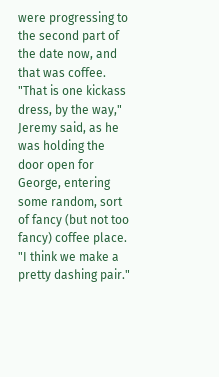were progressing to the second part of the date now, and that was coffee. "That is one kickass dress, by the way," Jeremy said, as he was holding the door open for George, entering some random, sort of fancy (but not too fancy) coffee place. "I think we make a pretty dashing pair."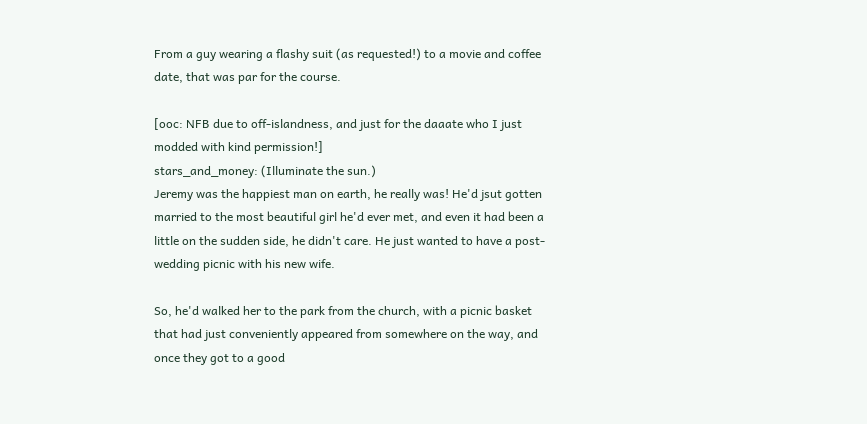From a guy wearing a flashy suit (as requested!) to a movie and coffee date, that was par for the course.

[ooc: NFB due to off-islandness, and just for the daaate who I just modded with kind permission!]
stars_and_money: (Illuminate the sun.)
Jeremy was the happiest man on earth, he really was! He'd jsut gotten married to the most beautiful girl he'd ever met, and even it had been a little on the sudden side, he didn't care. He just wanted to have a post-wedding picnic with his new wife.

So, he'd walked her to the park from the church, with a picnic basket that had just conveniently appeared from somewhere on the way, and once they got to a good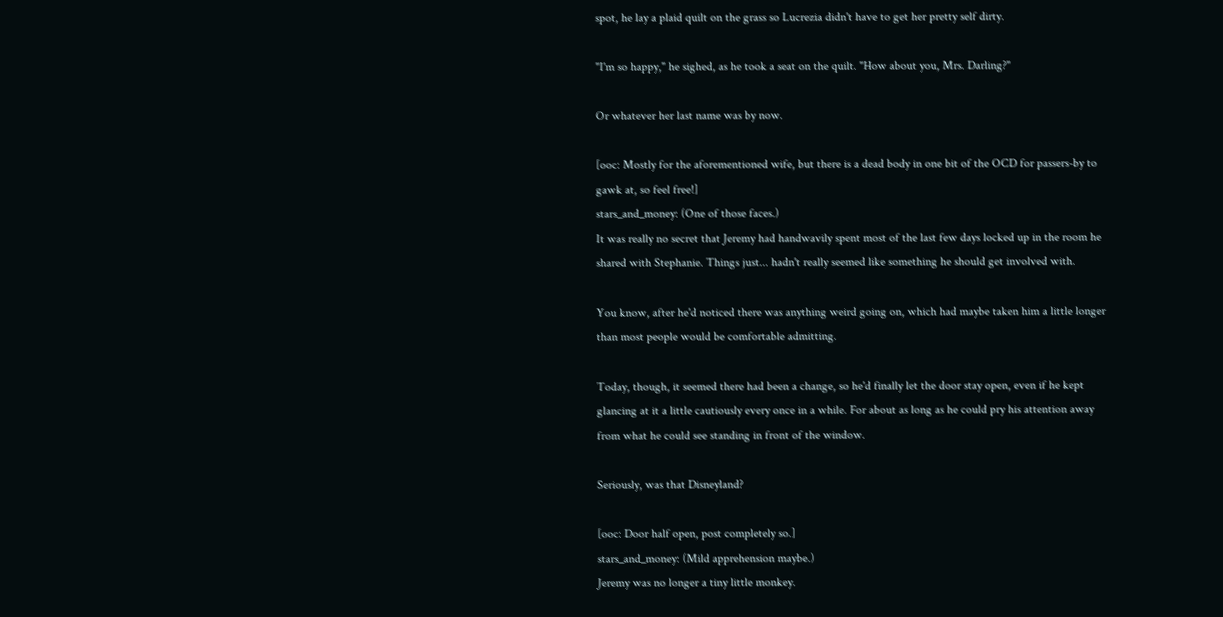spot, he lay a plaid quilt on the grass so Lucrezia didn't have to get her pretty self dirty.

"I'm so happy," he sighed, as he took a seat on the quilt. "How about you, Mrs. Darling?"

Or whatever her last name was by now.

[ooc: Mostly for the aforementioned wife, but there is a dead body in one bit of the OCD for passers-by to gawk at, so feel free!]
stars_and_money: (One of those faces.)
It was really no secret that Jeremy had handwavily spent most of the last few days locked up in the room he shared with Stephanie. Things just... hadn't really seemed like something he should get involved with.

You know, after he'd noticed there was anything weird going on, which had maybe taken him a little longer than most people would be comfortable admitting.

Today, though, it seemed there had been a change, so he'd finally let the door stay open, even if he kept glancing at it a little cautiously every once in a while. For about as long as he could pry his attention away from what he could see standing in front of the window.

Seriously, was that Disneyland?

[ooc: Door half open, post completely so.]
stars_and_money: (Mild apprehension maybe.)
Jeremy was no longer a tiny little monkey.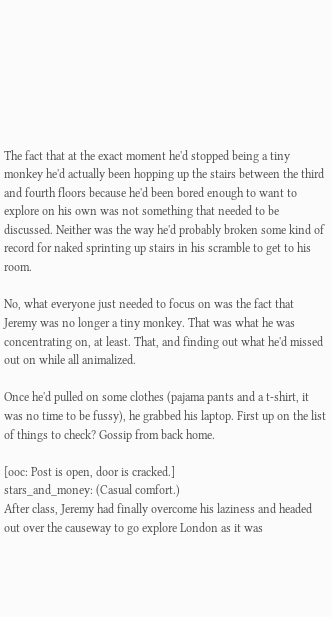The fact that at the exact moment he'd stopped being a tiny monkey he'd actually been hopping up the stairs between the third and fourth floors because he'd been bored enough to want to explore on his own was not something that needed to be discussed. Neither was the way he'd probably broken some kind of record for naked sprinting up stairs in his scramble to get to his room.

No, what everyone just needed to focus on was the fact that Jeremy was no longer a tiny monkey. That was what he was concentrating on, at least. That, and finding out what he'd missed out on while all animalized.

Once he'd pulled on some clothes (pajama pants and a t-shirt, it was no time to be fussy), he grabbed his laptop. First up on the list of things to check? Gossip from back home.

[ooc: Post is open, door is cracked.]
stars_and_money: (Casual comfort.)
After class, Jeremy had finally overcome his laziness and headed out over the causeway to go explore London as it was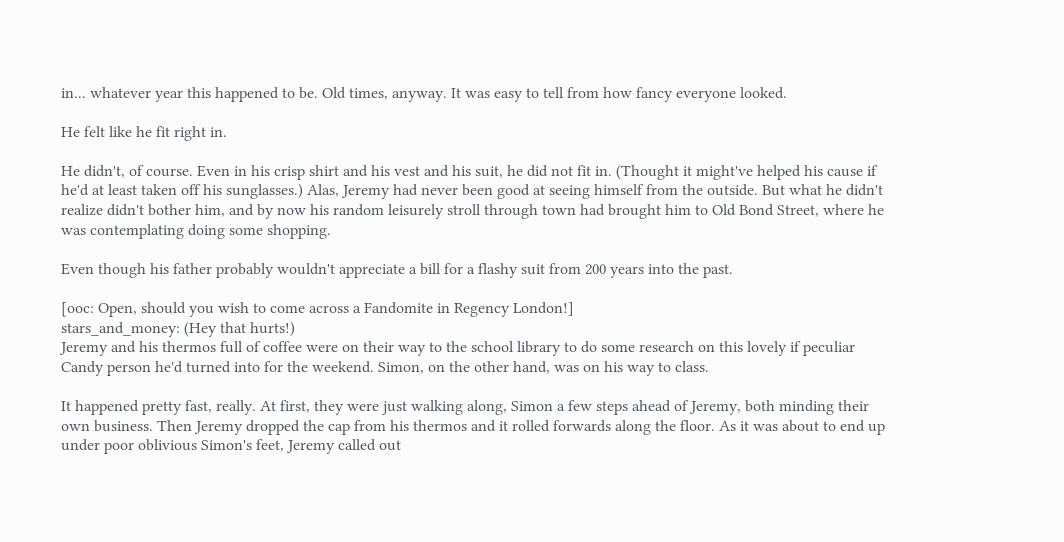in... whatever year this happened to be. Old times, anyway. It was easy to tell from how fancy everyone looked.

He felt like he fit right in.

He didn't, of course. Even in his crisp shirt and his vest and his suit, he did not fit in. (Thought it might've helped his cause if he'd at least taken off his sunglasses.) Alas, Jeremy had never been good at seeing himself from the outside. But what he didn't realize didn't bother him, and by now his random leisurely stroll through town had brought him to Old Bond Street, where he was contemplating doing some shopping.

Even though his father probably wouldn't appreciate a bill for a flashy suit from 200 years into the past.

[ooc: Open, should you wish to come across a Fandomite in Regency London!]
stars_and_money: (Hey that hurts!)
Jeremy and his thermos full of coffee were on their way to the school library to do some research on this lovely if peculiar Candy person he'd turned into for the weekend. Simon, on the other hand, was on his way to class.

It happened pretty fast, really. At first, they were just walking along, Simon a few steps ahead of Jeremy, both minding their own business. Then Jeremy dropped the cap from his thermos and it rolled forwards along the floor. As it was about to end up under poor oblivious Simon's feet, Jeremy called out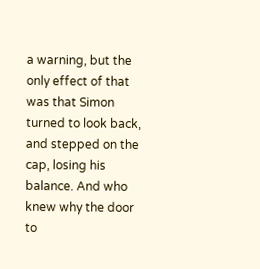a warning, but the only effect of that was that Simon turned to look back, and stepped on the cap, losing his balance. And who knew why the door to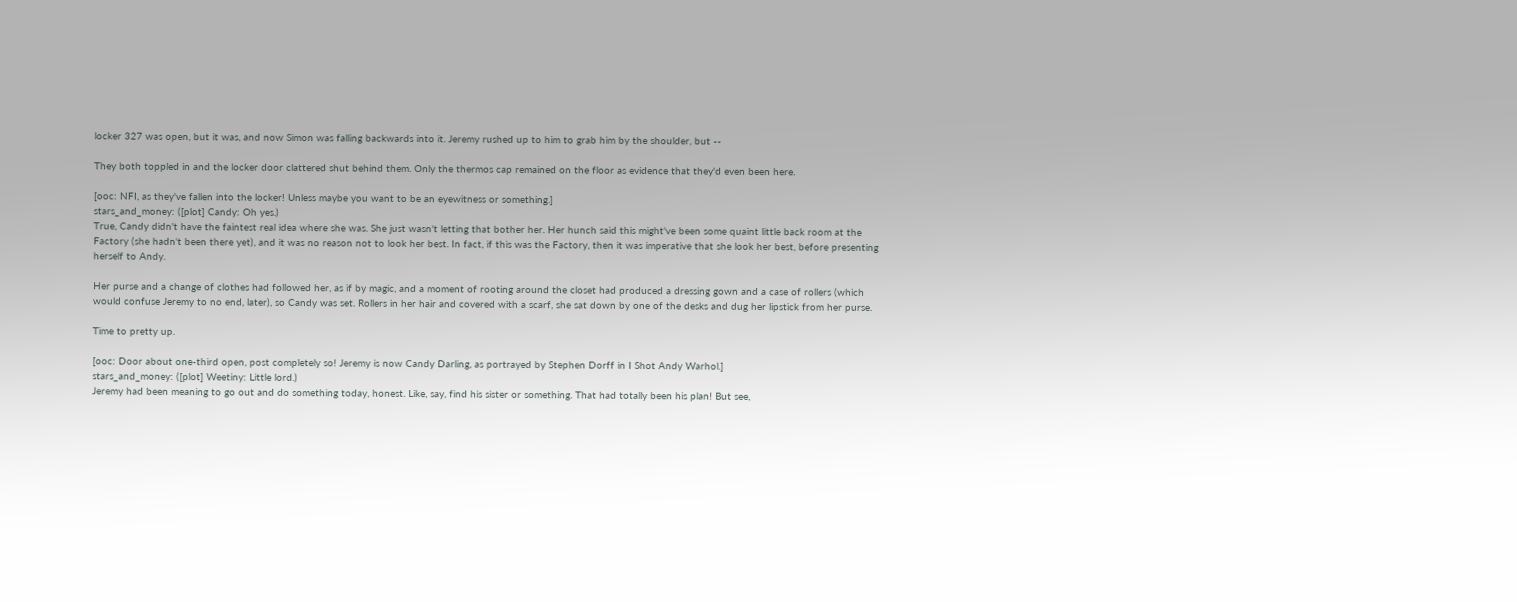locker 327 was open, but it was, and now Simon was falling backwards into it. Jeremy rushed up to him to grab him by the shoulder, but --

They both toppled in and the locker door clattered shut behind them. Only the thermos cap remained on the floor as evidence that they'd even been here.

[ooc: NFI, as they've fallen into the locker! Unless maybe you want to be an eyewitness or something.]
stars_and_money: ([plot] Candy: Oh yes.)
True, Candy didn't have the faintest real idea where she was. She just wasn't letting that bother her. Her hunch said this might've been some quaint little back room at the Factory (she hadn't been there yet), and it was no reason not to look her best. In fact, if this was the Factory, then it was imperative that she look her best, before presenting herself to Andy.

Her purse and a change of clothes had followed her, as if by magic, and a moment of rooting around the closet had produced a dressing gown and a case of rollers (which would confuse Jeremy to no end, later), so Candy was set. Rollers in her hair and covered with a scarf, she sat down by one of the desks and dug her lipstick from her purse.

Time to pretty up.

[ooc: Door about one-third open, post completely so! Jeremy is now Candy Darling, as portrayed by Stephen Dorff in I Shot Andy Warhol.]
stars_and_money: ([plot] Weetiny: Little lord.)
Jeremy had been meaning to go out and do something today, honest. Like, say, find his sister or something. That had totally been his plan! But see,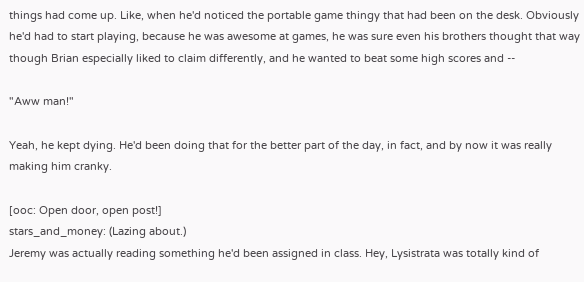things had come up. Like, when he'd noticed the portable game thingy that had been on the desk. Obviously he'd had to start playing, because he was awesome at games, he was sure even his brothers thought that way though Brian especially liked to claim differently, and he wanted to beat some high scores and --

"Aww man!"

Yeah, he kept dying. He'd been doing that for the better part of the day, in fact, and by now it was really making him cranky.

[ooc: Open door, open post!]
stars_and_money: (Lazing about.)
Jeremy was actually reading something he'd been assigned in class. Hey, Lysistrata was totally kind of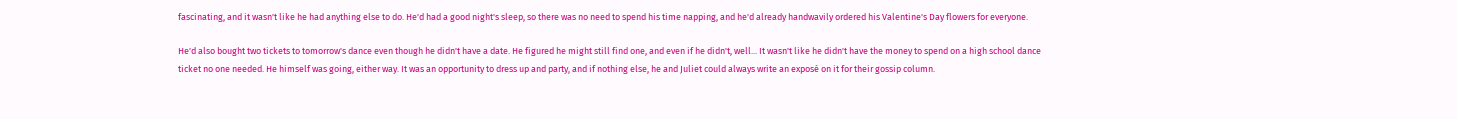fascinating, and it wasn't like he had anything else to do. He'd had a good night's sleep, so there was no need to spend his time napping, and he'd already handwavily ordered his Valentine's Day flowers for everyone.

He'd also bought two tickets to tomorrow's dance even though he didn't have a date. He figured he might still find one, and even if he didn't, well... It wasn't like he didn't have the money to spend on a high school dance ticket no one needed. He himself was going, either way. It was an opportunity to dress up and party, and if nothing else, he and Juliet could always write an exposé on it for their gossip column.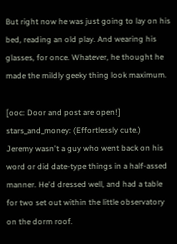But right now he was just going to lay on his bed, reading an old play. And wearing his glasses, for once. Whatever, he thought he made the mildly geeky thing look maximum.

[ooc: Door and post are open!]
stars_and_money: (Effortlessly cute.)
Jeremy wasn't a guy who went back on his word or did date-type things in a half-assed manner. He'd dressed well, and had a table for two set out within the little observatory on the dorm roof.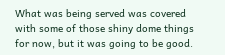What was being served was covered with some of those shiny dome things for now, but it was going to be good.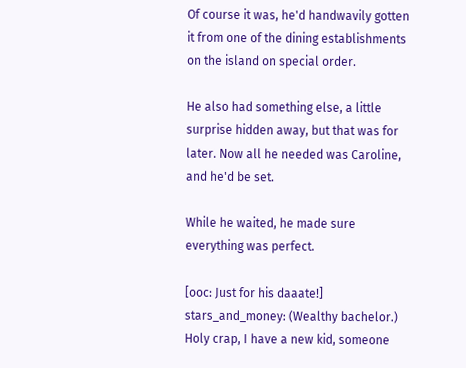Of course it was, he'd handwavily gotten it from one of the dining establishments on the island on special order.

He also had something else, a little surprise hidden away, but that was for later. Now all he needed was Caroline, and he'd be set.

While he waited, he made sure everything was perfect.

[ooc: Just for his daaate!]
stars_and_money: (Wealthy bachelor.)
Holy crap, I have a new kid, someone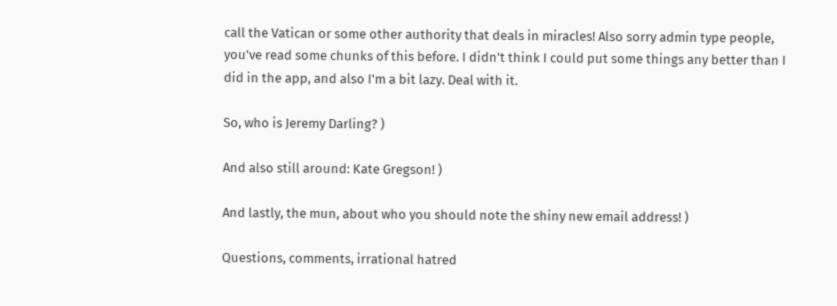call the Vatican or some other authority that deals in miracles! Also sorry admin type people, you've read some chunks of this before. I didn't think I could put some things any better than I did in the app, and also I'm a bit lazy. Deal with it.

So, who is Jeremy Darling? )

And also still around: Kate Gregson! )

And lastly, the mun, about who you should note the shiny new email address! )

Questions, comments, irrational hatred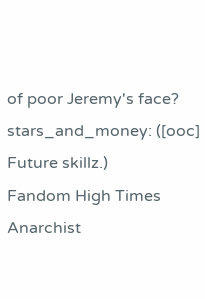of poor Jeremy's face?
stars_and_money: ([ooc] Future skillz.)
Fandom High Times Anarchist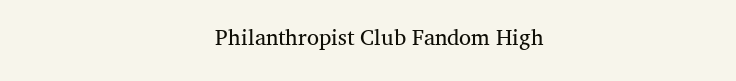Philanthropist Club Fandom High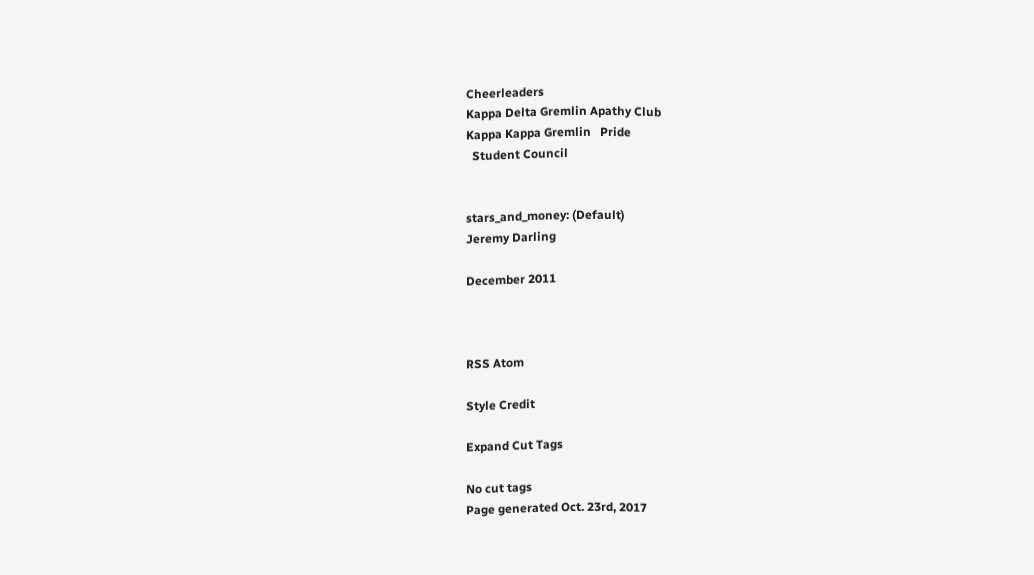Cheerleaders
Kappa Delta Gremlin Apathy Club
Kappa Kappa Gremlin   Pride
  Student Council


stars_and_money: (Default)
Jeremy Darling

December 2011



RSS Atom

Style Credit

Expand Cut Tags

No cut tags
Page generated Oct. 23rd, 2017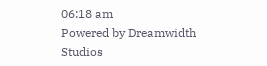06:18 am
Powered by Dreamwidth Studios